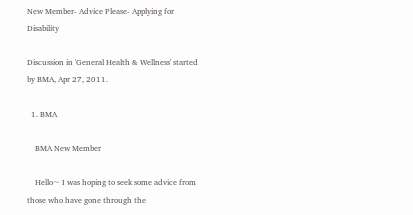New Member- Advice Please- Applying for Disability

Discussion in 'General Health & Wellness' started by BMA, Apr 27, 2011.

  1. BMA

    BMA New Member

    Hello~ I was hoping to seek some advice from those who have gone through the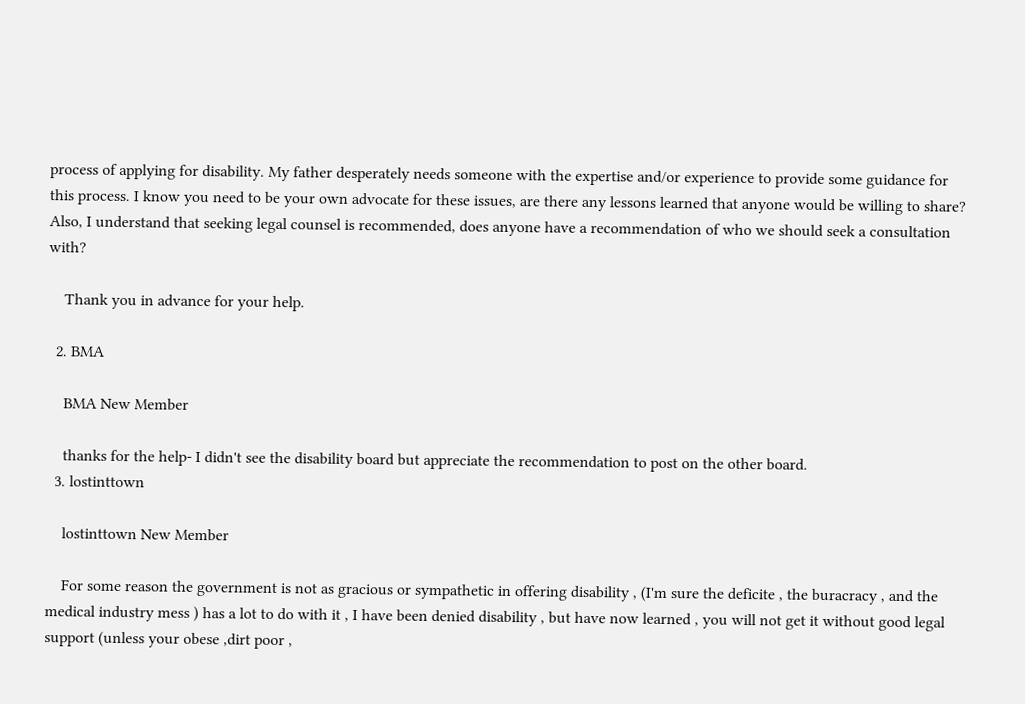process of applying for disability. My father desperately needs someone with the expertise and/or experience to provide some guidance for this process. I know you need to be your own advocate for these issues, are there any lessons learned that anyone would be willing to share? Also, I understand that seeking legal counsel is recommended, does anyone have a recommendation of who we should seek a consultation with?

    Thank you in advance for your help.

  2. BMA

    BMA New Member

    thanks for the help- I didn't see the disability board but appreciate the recommendation to post on the other board.
  3. lostinttown

    lostinttown New Member

    For some reason the government is not as gracious or sympathetic in offering disability , (I'm sure the deficite , the buracracy , and the medical industry mess ) has a lot to do with it , I have been denied disability , but have now learned , you will not get it without good legal support (unless your obese ,dirt poor ,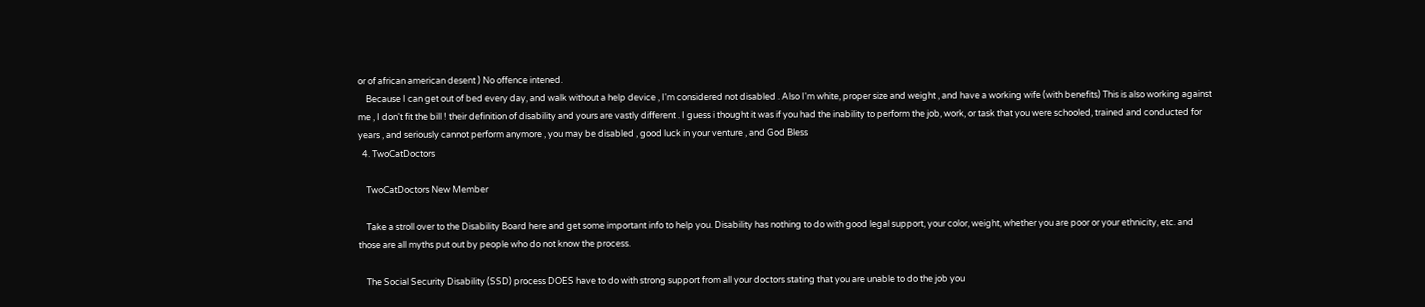or of african american desent ) No offence intened.
    Because I can get out of bed every day, and walk without a help device , I'm considered not disabled . Also I'm white, proper size and weight , and have a working wife (with benefits) This is also working against me , I don't fit the bill ! their definition of disability and yours are vastly different . I guess i thought it was if you had the inability to perform the job, work, or task that you were schooled, trained and conducted for years , and seriously cannot perform anymore , you may be disabled , good luck in your venture , and God Bless
  4. TwoCatDoctors

    TwoCatDoctors New Member

    Take a stroll over to the Disability Board here and get some important info to help you. Disability has nothing to do with good legal support, your color, weight, whether you are poor or your ethnicity, etc. and those are all myths put out by people who do not know the process.

    The Social Security Disability (SSD) process DOES have to do with strong support from all your doctors stating that you are unable to do the job you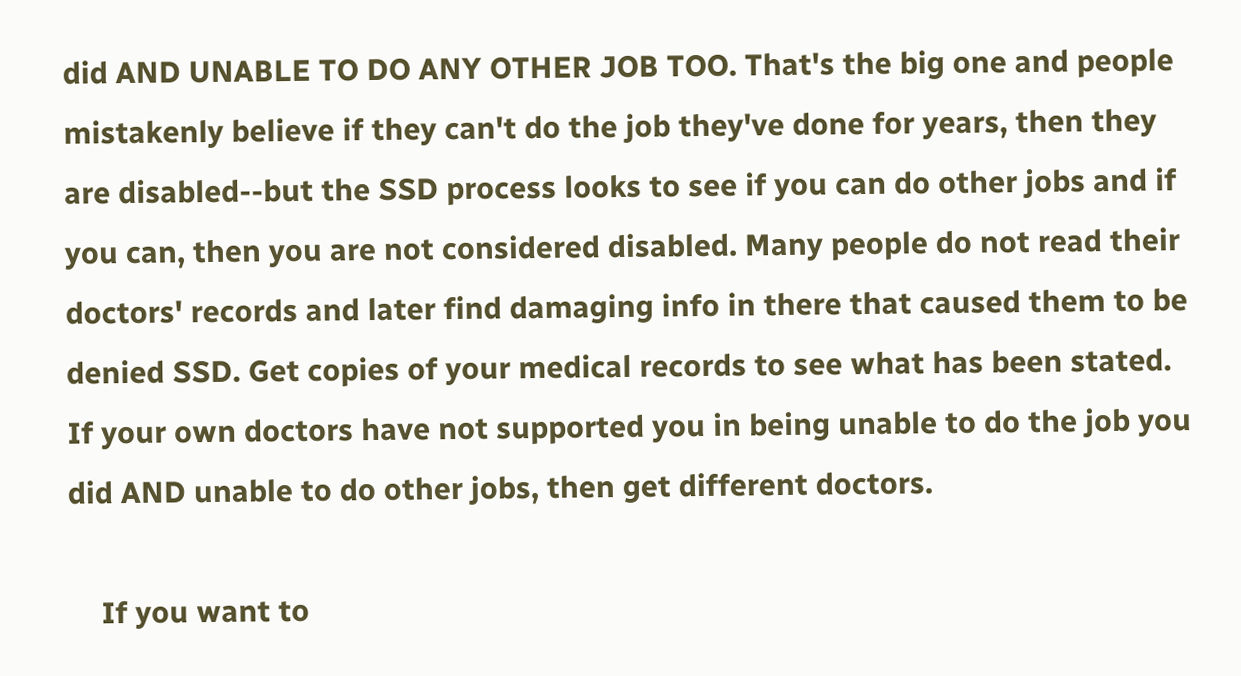did AND UNABLE TO DO ANY OTHER JOB TOO. That's the big one and people mistakenly believe if they can't do the job they've done for years, then they are disabled--but the SSD process looks to see if you can do other jobs and if you can, then you are not considered disabled. Many people do not read their doctors' records and later find damaging info in there that caused them to be denied SSD. Get copies of your medical records to see what has been stated. If your own doctors have not supported you in being unable to do the job you did AND unable to do other jobs, then get different doctors.

    If you want to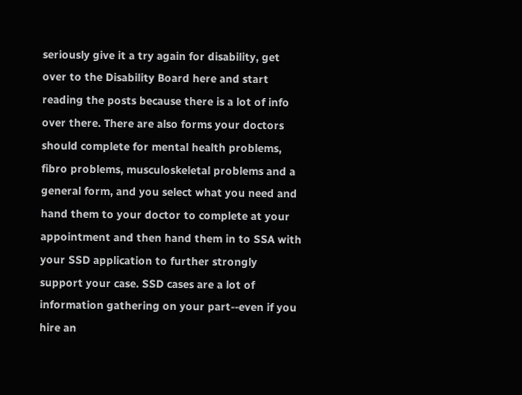seriously give it a try again for disability, get over to the Disability Board here and start reading the posts because there is a lot of info over there. There are also forms your doctors should complete for mental health problems, fibro problems, musculoskeletal problems and a general form, and you select what you need and hand them to your doctor to complete at your appointment and then hand them in to SSA with your SSD application to further strongly support your case. SSD cases are a lot of information gathering on your part--even if you hire an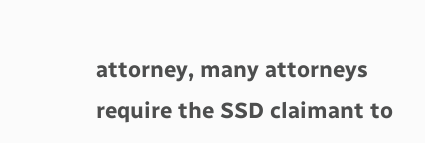attorney, many attorneys require the SSD claimant to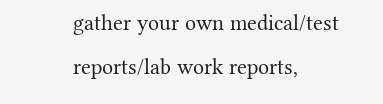gather your own medical/test reports/lab work reports,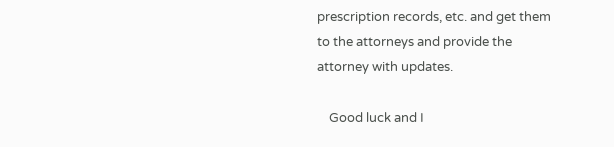prescription records, etc. and get them to the attorneys and provide the attorney with updates.

    Good luck and I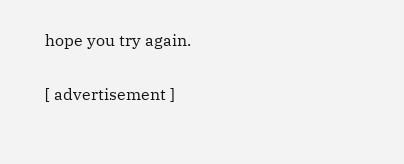hope you try again.

[ advertisement ]